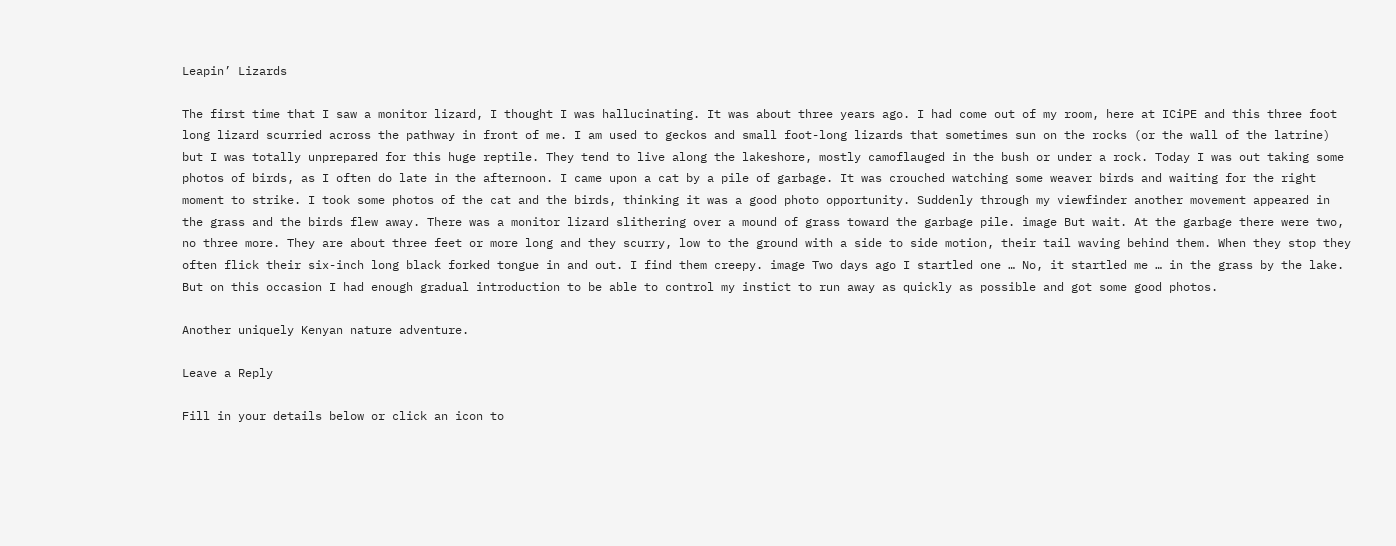Leapin’ Lizards

The first time that I saw a monitor lizard, I thought I was hallucinating. It was about three years ago. I had come out of my room, here at ICiPE and this three foot long lizard scurried across the pathway in front of me. I am used to geckos and small foot-long lizards that sometimes sun on the rocks (or the wall of the latrine) but I was totally unprepared for this huge reptile. They tend to live along the lakeshore, mostly camoflauged in the bush or under a rock. Today I was out taking some photos of birds, as I often do late in the afternoon. I came upon a cat by a pile of garbage. It was crouched watching some weaver birds and waiting for the right moment to strike. I took some photos of the cat and the birds, thinking it was a good photo opportunity. Suddenly through my viewfinder another movement appeared in the grass and the birds flew away. There was a monitor lizard slithering over a mound of grass toward the garbage pile. image But wait. At the garbage there were two, no three more. They are about three feet or more long and they scurry, low to the ground with a side to side motion, their tail waving behind them. When they stop they often flick their six-inch long black forked tongue in and out. I find them creepy. image Two days ago I startled one … No, it startled me … in the grass by the lake. But on this occasion I had enough gradual introduction to be able to control my instict to run away as quickly as possible and got some good photos.

Another uniquely Kenyan nature adventure.

Leave a Reply

Fill in your details below or click an icon to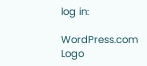log in:

WordPress.com Logo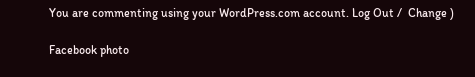You are commenting using your WordPress.com account. Log Out /  Change )

Facebook photo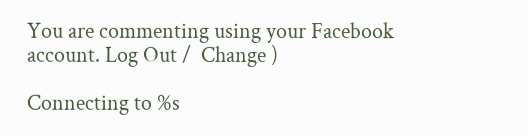You are commenting using your Facebook account. Log Out /  Change )

Connecting to %s